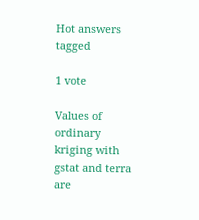Hot answers tagged

1 vote

Values of ordinary kriging with gstat and terra are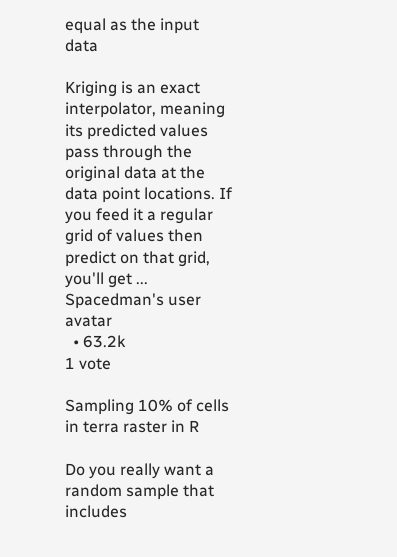equal as the input data

Kriging is an exact interpolator, meaning its predicted values pass through the original data at the data point locations. If you feed it a regular grid of values then predict on that grid, you'll get ...
Spacedman's user avatar
  • 63.2k
1 vote

Sampling 10% of cells in terra raster in R

Do you really want a random sample that includes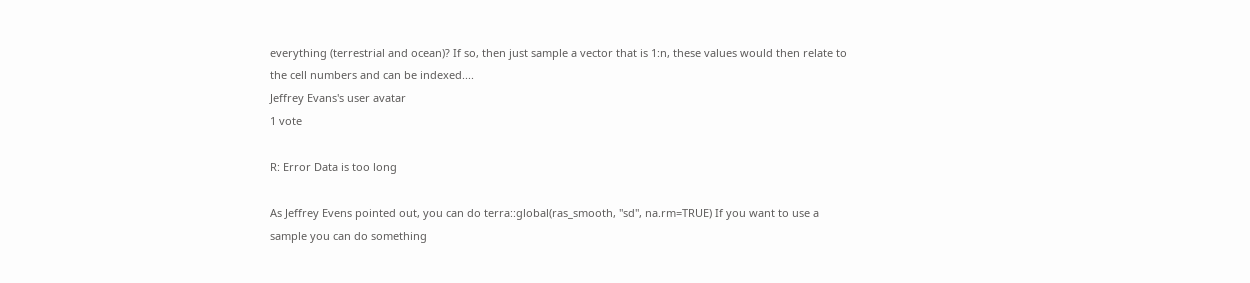everything (terrestrial and ocean)? If so, then just sample a vector that is 1:n, these values would then relate to the cell numbers and can be indexed....
Jeffrey Evans's user avatar
1 vote

R: Error Data is too long

As Jeffrey Evens pointed out, you can do terra::global(ras_smooth, "sd", na.rm=TRUE) If you want to use a sample you can do something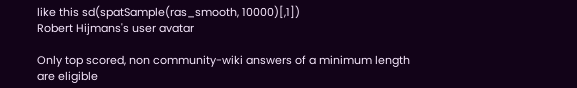like this sd(spatSample(ras_smooth, 10000)[,1])
Robert Hijmans's user avatar

Only top scored, non community-wiki answers of a minimum length are eligible